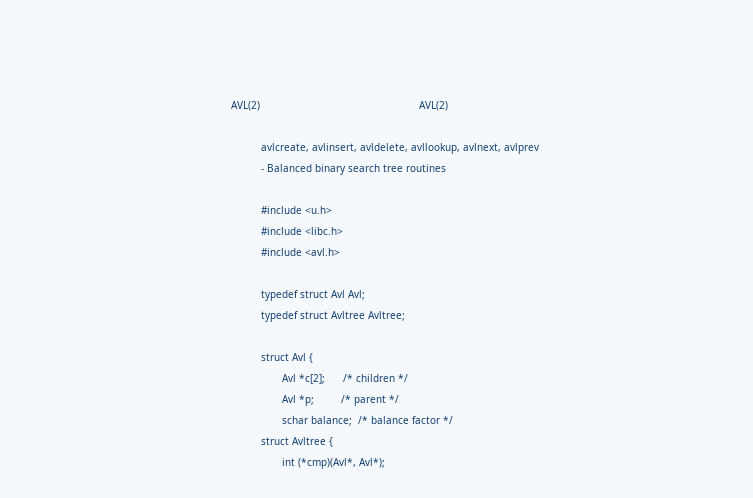AVL(2)                                                     AVL(2)

          avlcreate, avlinsert, avldelete, avllookup, avlnext, avlprev
          - Balanced binary search tree routines

          #include <u.h>
          #include <libc.h>
          #include <avl.h>

          typedef struct Avl Avl;
          typedef struct Avltree Avltree;

          struct Avl {
                 Avl *c[2];      /* children */
                 Avl *p;         /* parent */
                 schar balance;  /* balance factor */
          struct Avltree {
                 int (*cmp)(Avl*, Avl*);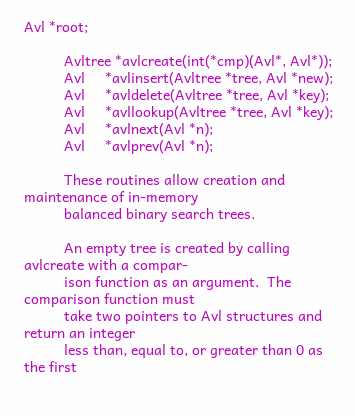Avl *root;

          Avltree *avlcreate(int(*cmp)(Avl*, Avl*));
          Avl     *avlinsert(Avltree *tree, Avl *new);
          Avl     *avldelete(Avltree *tree, Avl *key);
          Avl     *avllookup(Avltree *tree, Avl *key);
          Avl     *avlnext(Avl *n);
          Avl     *avlprev(Avl *n);

          These routines allow creation and maintenance of in-memory
          balanced binary search trees.

          An empty tree is created by calling avlcreate with a compar-
          ison function as an argument.  The comparison function must
          take two pointers to Avl structures and return an integer
          less than, equal to, or greater than 0 as the first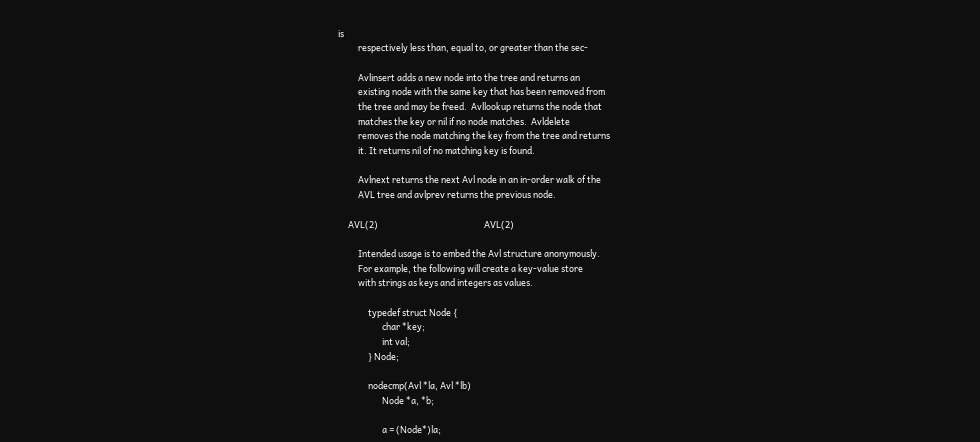is
          respectively less than, equal to, or greater than the sec-

          Avlinsert adds a new node into the tree and returns an
          existing node with the same key that has been removed from
          the tree and may be freed.  Avllookup returns the node that
          matches the key or nil if no node matches.  Avldelete
          removes the node matching the key from the tree and returns
          it. It returns nil of no matching key is found.

          Avlnext returns the next Avl node in an in-order walk of the
          AVL tree and avlprev returns the previous node.

     AVL(2)                                                     AVL(2)

          Intended usage is to embed the Avl structure anonymously.
          For example, the following will create a key-value store
          with strings as keys and integers as values.

               typedef struct Node {
                      char *key;
                      int val;
               } Node;

               nodecmp(Avl *la, Avl *lb)
                      Node *a, *b;

                      a = (Node*)la;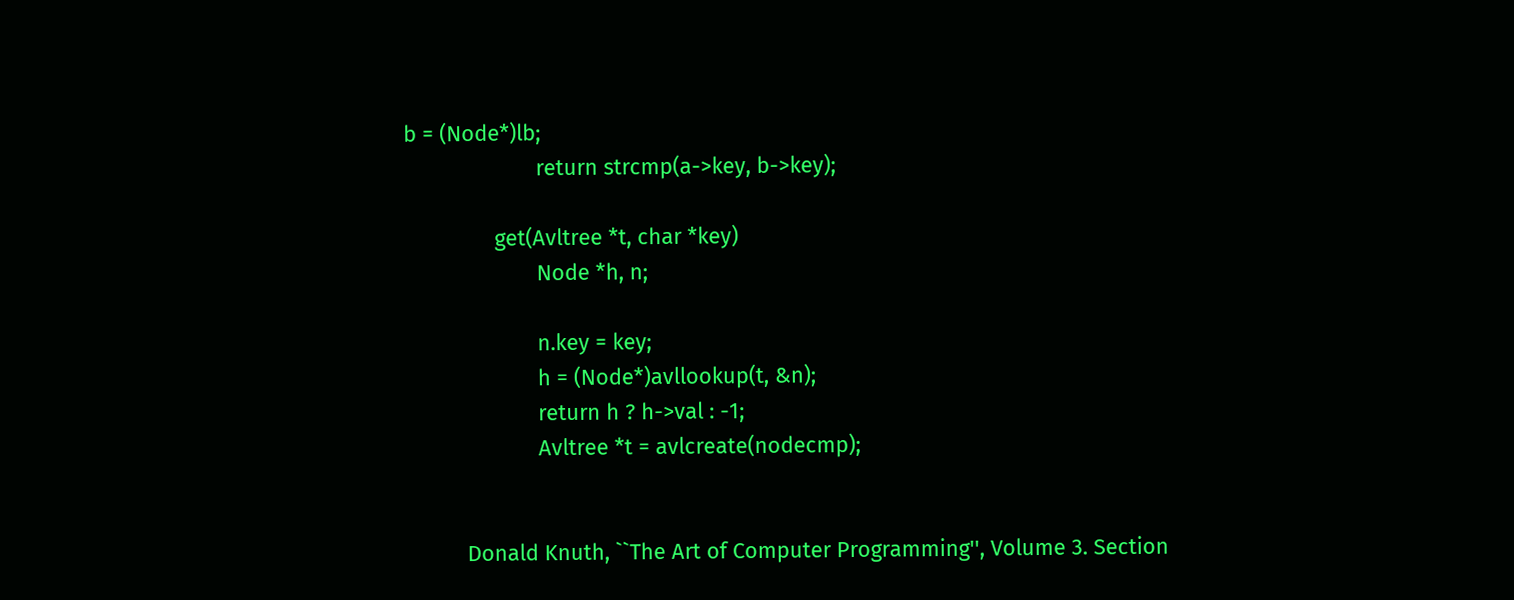b = (Node*)lb;
                      return strcmp(a->key, b->key);

               get(Avltree *t, char *key)
                      Node *h, n;

                      n.key = key;
                      h = (Node*)avllookup(t, &n);
                      return h ? h->val : -1;
                      Avltree *t = avlcreate(nodecmp);


          Donald Knuth, ``The Art of Computer Programming'', Volume 3. Section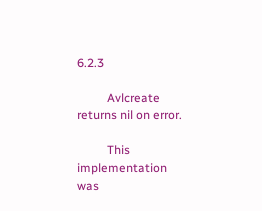6.2.3

          Avlcreate returns nil on error.

          This implementation was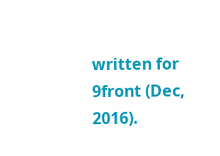written for 9front (Dec, 2016).